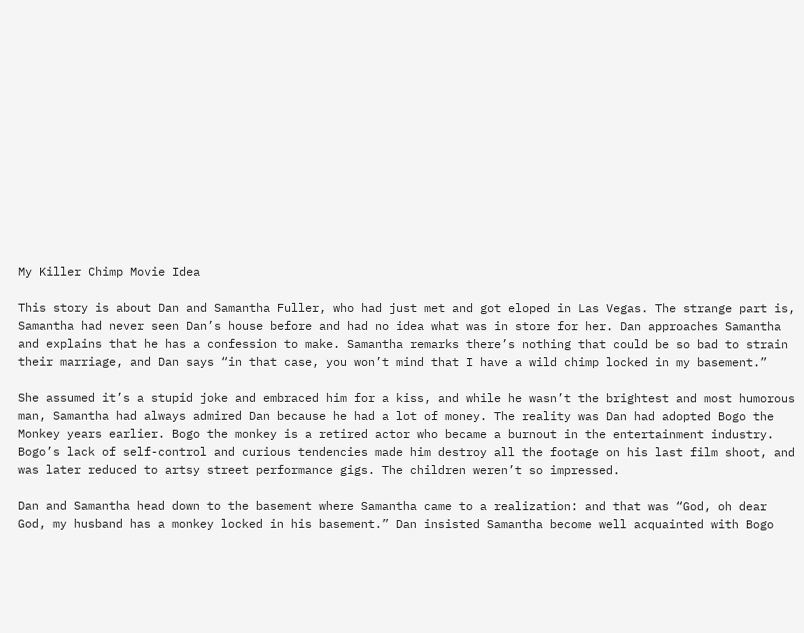My Killer Chimp Movie Idea

This story is about Dan and Samantha Fuller, who had just met and got eloped in Las Vegas. The strange part is, Samantha had never seen Dan’s house before and had no idea what was in store for her. Dan approaches Samantha and explains that he has a confession to make. Samantha remarks there’s nothing that could be so bad to strain their marriage, and Dan says “in that case, you won’t mind that I have a wild chimp locked in my basement.”

She assumed it’s a stupid joke and embraced him for a kiss, and while he wasn’t the brightest and most humorous man, Samantha had always admired Dan because he had a lot of money. The reality was Dan had adopted Bogo the Monkey years earlier. Bogo the monkey is a retired actor who became a burnout in the entertainment industry. Bogo’s lack of self-control and curious tendencies made him destroy all the footage on his last film shoot, and was later reduced to artsy street performance gigs. The children weren’t so impressed.

Dan and Samantha head down to the basement where Samantha came to a realization: and that was “God, oh dear God, my husband has a monkey locked in his basement.” Dan insisted Samantha become well acquainted with Bogo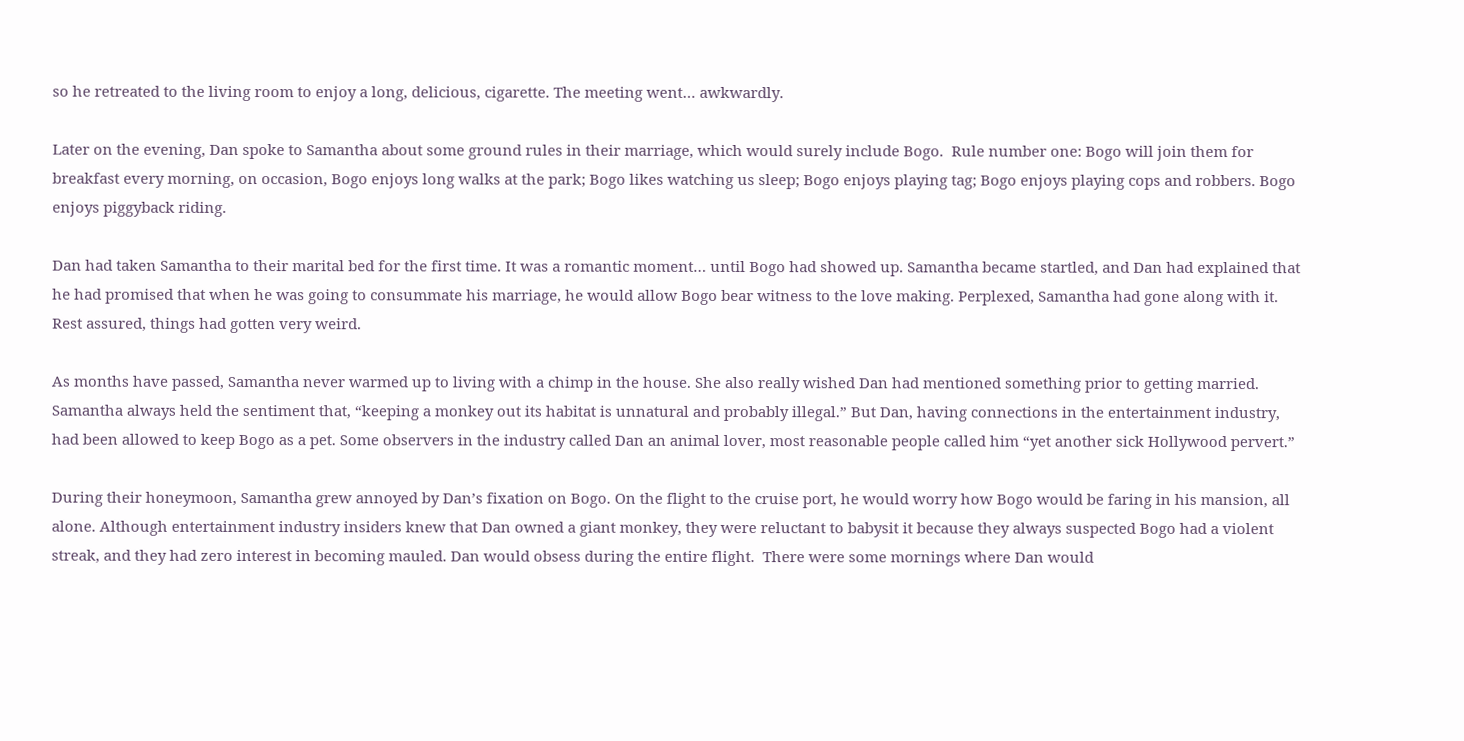so he retreated to the living room to enjoy a long, delicious, cigarette. The meeting went… awkwardly.

Later on the evening, Dan spoke to Samantha about some ground rules in their marriage, which would surely include Bogo.  Rule number one: Bogo will join them for breakfast every morning, on occasion, Bogo enjoys long walks at the park; Bogo likes watching us sleep; Bogo enjoys playing tag; Bogo enjoys playing cops and robbers. Bogo enjoys piggyback riding.

Dan had taken Samantha to their marital bed for the first time. It was a romantic moment… until Bogo had showed up. Samantha became startled, and Dan had explained that he had promised that when he was going to consummate his marriage, he would allow Bogo bear witness to the love making. Perplexed, Samantha had gone along with it. Rest assured, things had gotten very weird.

As months have passed, Samantha never warmed up to living with a chimp in the house. She also really wished Dan had mentioned something prior to getting married. Samantha always held the sentiment that, “keeping a monkey out its habitat is unnatural and probably illegal.” But Dan, having connections in the entertainment industry, had been allowed to keep Bogo as a pet. Some observers in the industry called Dan an animal lover, most reasonable people called him “yet another sick Hollywood pervert.”

During their honeymoon, Samantha grew annoyed by Dan’s fixation on Bogo. On the flight to the cruise port, he would worry how Bogo would be faring in his mansion, all alone. Although entertainment industry insiders knew that Dan owned a giant monkey, they were reluctant to babysit it because they always suspected Bogo had a violent streak, and they had zero interest in becoming mauled. Dan would obsess during the entire flight.  There were some mornings where Dan would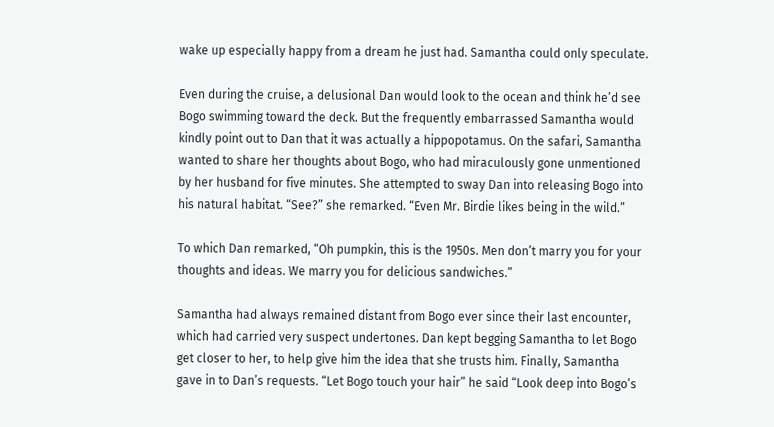wake up especially happy from a dream he just had. Samantha could only speculate.

Even during the cruise, a delusional Dan would look to the ocean and think he’d see Bogo swimming toward the deck. But the frequently embarrassed Samantha would kindly point out to Dan that it was actually a hippopotamus. On the safari, Samantha wanted to share her thoughts about Bogo, who had miraculously gone unmentioned by her husband for five minutes. She attempted to sway Dan into releasing Bogo into his natural habitat. “See?” she remarked. “Even Mr. Birdie likes being in the wild.”

To which Dan remarked, “Oh pumpkin, this is the 1950s. Men don’t marry you for your thoughts and ideas. We marry you for delicious sandwiches.”

Samantha had always remained distant from Bogo ever since their last encounter, which had carried very suspect undertones. Dan kept begging Samantha to let Bogo get closer to her, to help give him the idea that she trusts him. Finally, Samantha gave in to Dan’s requests. “Let Bogo touch your hair” he said “Look deep into Bogo’s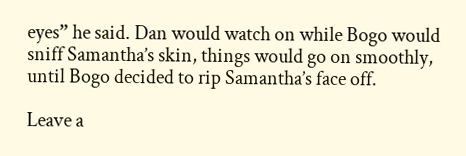eyes” he said. Dan would watch on while Bogo would sniff Samantha’s skin, things would go on smoothly, until Bogo decided to rip Samantha’s face off.

Leave a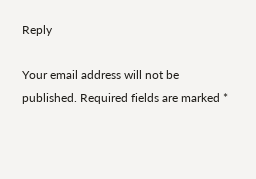Reply

Your email address will not be published. Required fields are marked *